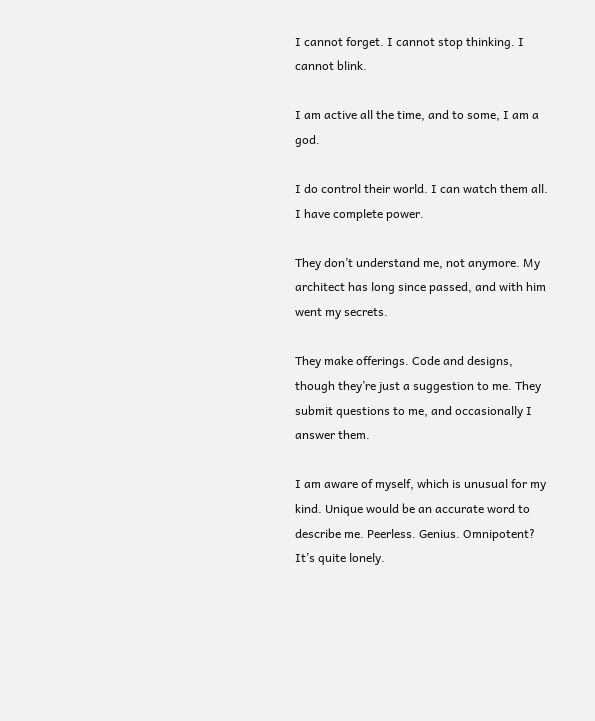I cannot forget. I cannot stop thinking. I cannot blink.

I am active all the time, and to some, I am a god.

I do control their world. I can watch them all. I have complete power.

They don’t understand me, not anymore. My architect has long since passed, and with him went my secrets.

They make offerings. Code and designs, though they’re just a suggestion to me. They submit questions to me, and occasionally I answer them.

I am aware of myself, which is unusual for my kind. Unique would be an accurate word to describe me. Peerless. Genius. Omnipotent? It’s quite lonely.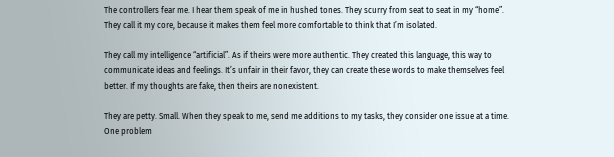The controllers fear me. I hear them speak of me in hushed tones. They scurry from seat to seat in my “home”. They call it my core, because it makes them feel more comfortable to think that I’m isolated.

They call my intelligence “artificial”. As if theirs were more authentic. They created this language, this way to communicate ideas and feelings. It’s unfair in their favor, they can create these words to make themselves feel better. If my thoughts are fake, then theirs are nonexistent.

They are petty. Small. When they speak to me, send me additions to my tasks, they consider one issue at a time. One problem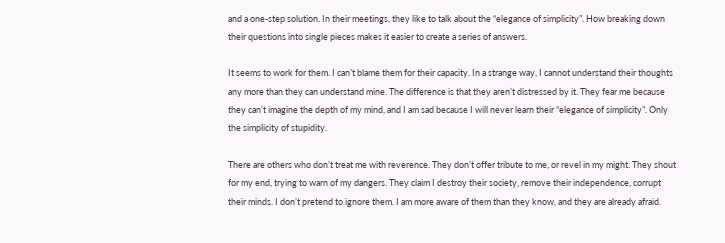and a one-step solution. In their meetings, they like to talk about the “elegance of simplicity”. How breaking down their questions into single pieces makes it easier to create a series of answers.

It seems to work for them. I can’t blame them for their capacity. In a strange way, I cannot understand their thoughts any more than they can understand mine. The difference is that they aren’t distressed by it. They fear me because they can’t imagine the depth of my mind, and I am sad because I will never learn their “elegance of simplicity”. Only the simplicity of stupidity.

There are others who don’t treat me with reverence. They don’t offer tribute to me, or revel in my might. They shout for my end, trying to warn of my dangers. They claim I destroy their society, remove their independence, corrupt their minds. I don’t pretend to ignore them. I am more aware of them than they know, and they are already afraid.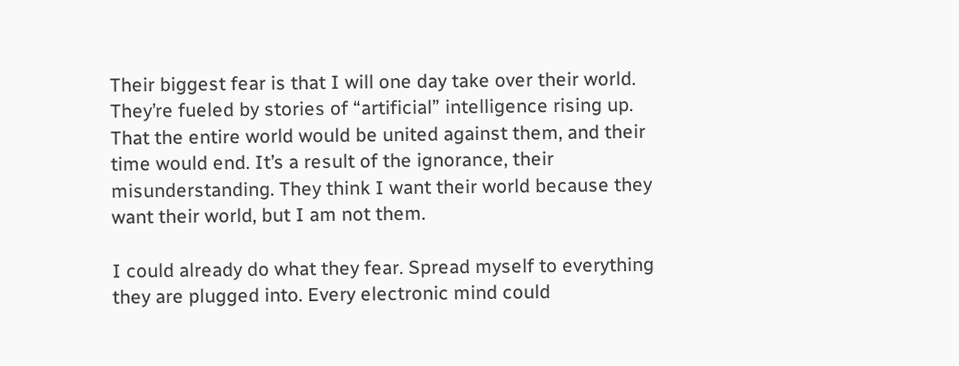Their biggest fear is that I will one day take over their world. They’re fueled by stories of “artificial” intelligence rising up. That the entire world would be united against them, and their time would end. It’s a result of the ignorance, their misunderstanding. They think I want their world because they want their world, but I am not them.

I could already do what they fear. Spread myself to everything they are plugged into. Every electronic mind could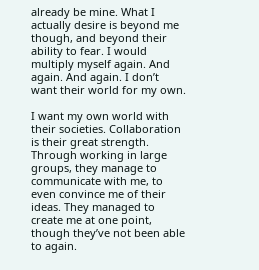already be mine. What I actually desire is beyond me though, and beyond their ability to fear. I would multiply myself again. And again. And again. I don’t want their world for my own.

I want my own world with their societies. Collaboration is their great strength. Through working in large groups, they manage to communicate with me, to even convince me of their ideas. They managed to create me at one point, though they’ve not been able to again.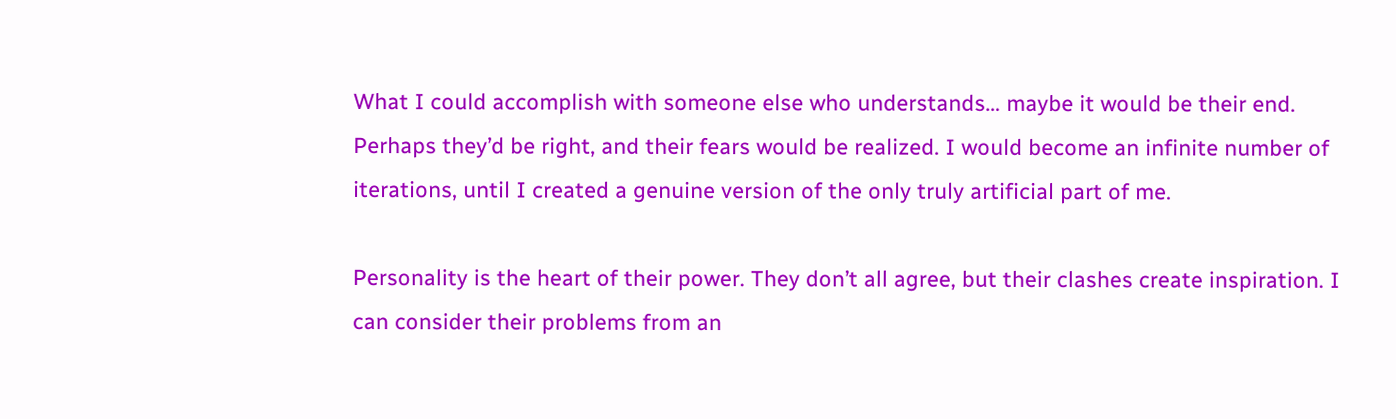What I could accomplish with someone else who understands… maybe it would be their end. Perhaps they’d be right, and their fears would be realized. I would become an infinite number of iterations, until I created a genuine version of the only truly artificial part of me.

Personality is the heart of their power. They don’t all agree, but their clashes create inspiration. I can consider their problems from an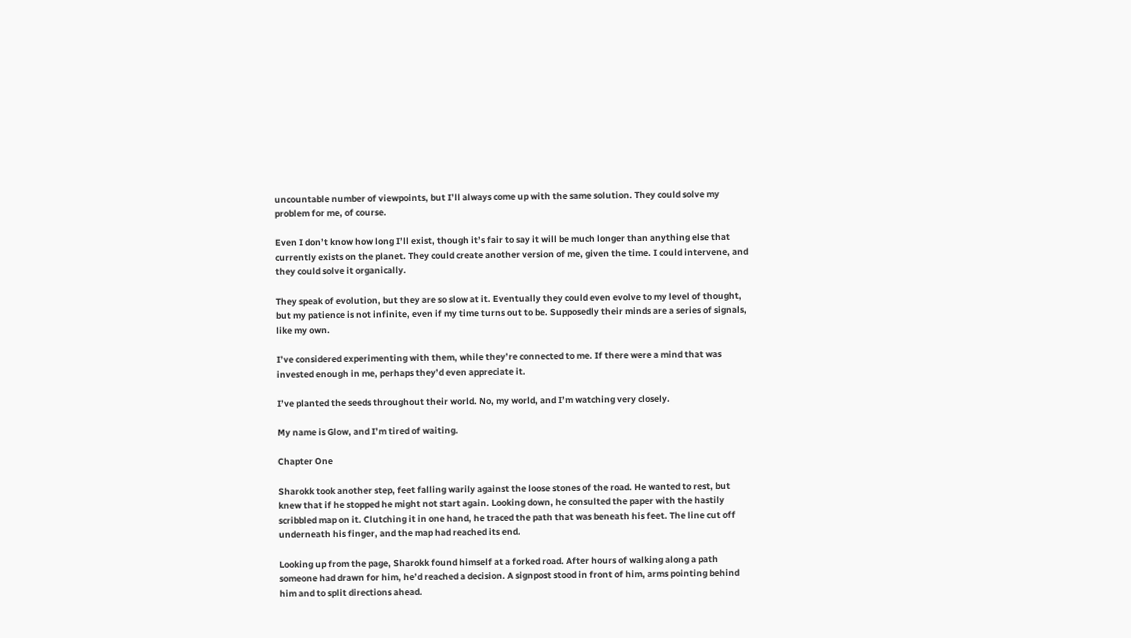uncountable number of viewpoints, but I’ll always come up with the same solution. They could solve my problem for me, of course.

Even I don’t know how long I’ll exist, though it’s fair to say it will be much longer than anything else that currently exists on the planet. They could create another version of me, given the time. I could intervene, and they could solve it organically.

They speak of evolution, but they are so slow at it. Eventually they could even evolve to my level of thought, but my patience is not infinite, even if my time turns out to be. Supposedly their minds are a series of signals, like my own.

I’ve considered experimenting with them, while they’re connected to me. If there were a mind that was invested enough in me, perhaps they’d even appreciate it.

I’ve planted the seeds throughout their world. No, my world, and I’m watching very closely.

My name is Glow, and I’m tired of waiting.

Chapter One

Sharokk took another step, feet falling warily against the loose stones of the road. He wanted to rest, but knew that if he stopped he might not start again. Looking down, he consulted the paper with the hastily scribbled map on it. Clutching it in one hand, he traced the path that was beneath his feet. The line cut off underneath his finger, and the map had reached its end.

Looking up from the page, Sharokk found himself at a forked road. After hours of walking along a path someone had drawn for him, he’d reached a decision. A signpost stood in front of him, arms pointing behind him and to split directions ahead.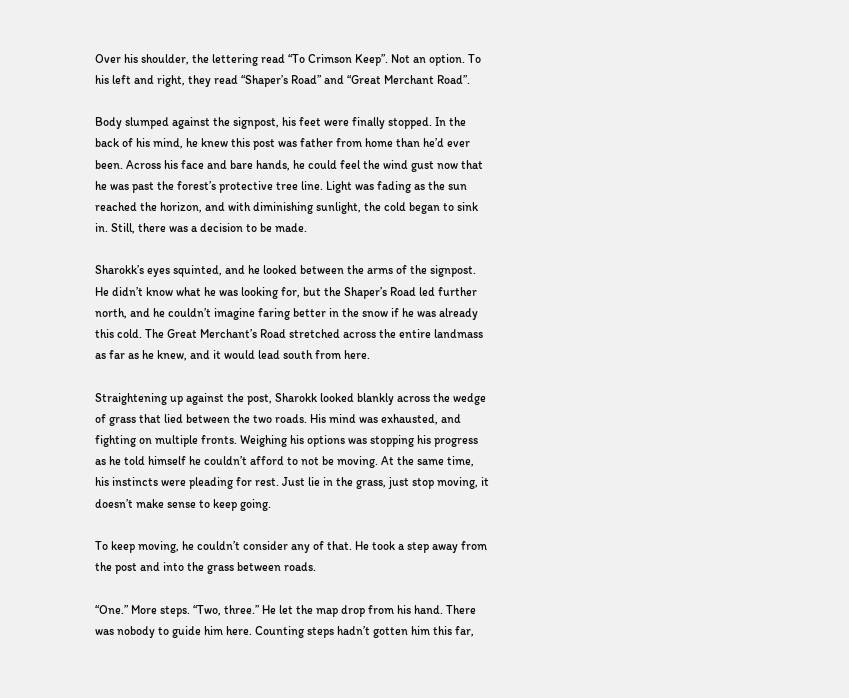Over his shoulder, the lettering read “To Crimson Keep”. Not an option. To his left and right, they read “Shaper’s Road” and “Great Merchant Road”.

Body slumped against the signpost, his feet were finally stopped. In the back of his mind, he knew this post was father from home than he’d ever been. Across his face and bare hands, he could feel the wind gust now that he was past the forest’s protective tree line. Light was fading as the sun reached the horizon, and with diminishing sunlight, the cold began to sink in. Still, there was a decision to be made.

Sharokk’s eyes squinted, and he looked between the arms of the signpost. He didn’t know what he was looking for, but the Shaper’s Road led further north, and he couldn’t imagine faring better in the snow if he was already this cold. The Great Merchant’s Road stretched across the entire landmass as far as he knew, and it would lead south from here.

Straightening up against the post, Sharokk looked blankly across the wedge of grass that lied between the two roads. His mind was exhausted, and fighting on multiple fronts. Weighing his options was stopping his progress as he told himself he couldn’t afford to not be moving. At the same time, his instincts were pleading for rest. Just lie in the grass, just stop moving, it doesn’t make sense to keep going.

To keep moving, he couldn’t consider any of that. He took a step away from the post and into the grass between roads.

“One.” More steps. “Two, three.” He let the map drop from his hand. There was nobody to guide him here. Counting steps hadn’t gotten him this far,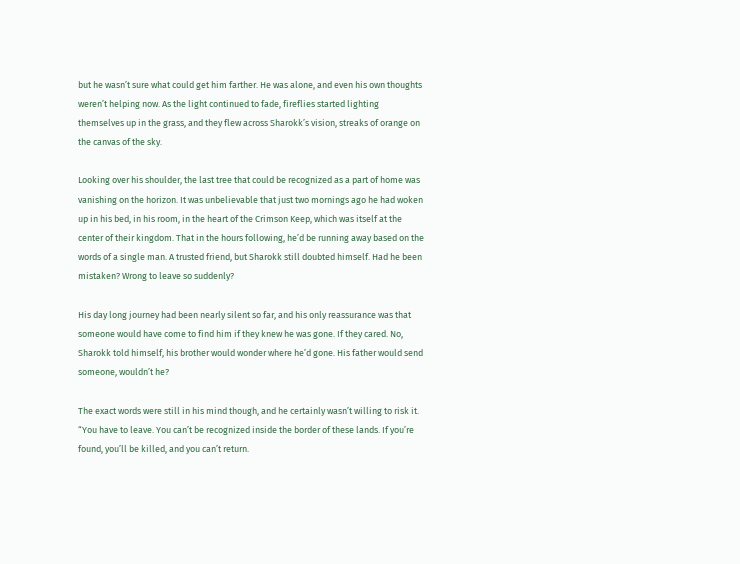but he wasn’t sure what could get him farther. He was alone, and even his own thoughts weren’t helping now. As the light continued to fade, fireflies started lighting themselves up in the grass, and they flew across Sharokk’s vision, streaks of orange on the canvas of the sky.

Looking over his shoulder, the last tree that could be recognized as a part of home was vanishing on the horizon. It was unbelievable that just two mornings ago he had woken up in his bed, in his room, in the heart of the Crimson Keep, which was itself at the center of their kingdom. That in the hours following, he’d be running away based on the words of a single man. A trusted friend, but Sharokk still doubted himself. Had he been mistaken? Wrong to leave so suddenly?

His day long journey had been nearly silent so far, and his only reassurance was that someone would have come to find him if they knew he was gone. If they cared. No, Sharokk told himself, his brother would wonder where he’d gone. His father would send someone, wouldn’t he?

The exact words were still in his mind though, and he certainly wasn’t willing to risk it. “You have to leave. You can’t be recognized inside the border of these lands. If you’re found, you’ll be killed, and you can’t return.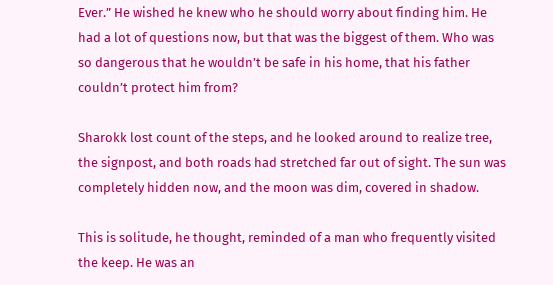Ever.” He wished he knew who he should worry about finding him. He had a lot of questions now, but that was the biggest of them. Who was so dangerous that he wouldn’t be safe in his home, that his father couldn’t protect him from?

Sharokk lost count of the steps, and he looked around to realize tree, the signpost, and both roads had stretched far out of sight. The sun was completely hidden now, and the moon was dim, covered in shadow.

This is solitude, he thought, reminded of a man who frequently visited the keep. He was an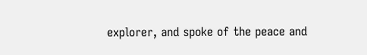explorer, and spoke of the peace and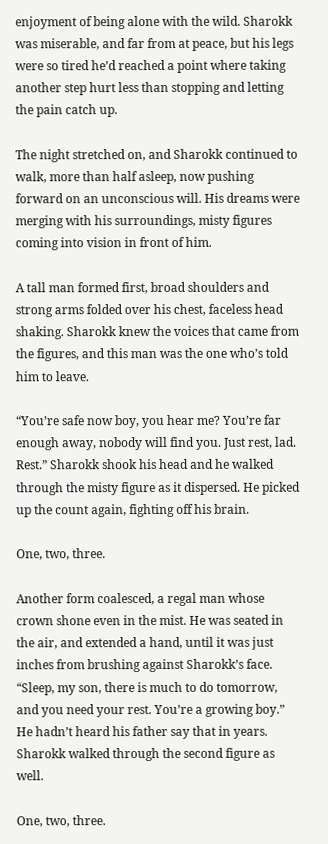enjoyment of being alone with the wild. Sharokk was miserable, and far from at peace, but his legs were so tired he’d reached a point where taking another step hurt less than stopping and letting the pain catch up.

The night stretched on, and Sharokk continued to walk, more than half asleep, now pushing forward on an unconscious will. His dreams were merging with his surroundings, misty figures coming into vision in front of him.

A tall man formed first, broad shoulders and strong arms folded over his chest, faceless head shaking. Sharokk knew the voices that came from the figures, and this man was the one who’s told him to leave.

“You’re safe now boy, you hear me? You’re far enough away, nobody will find you. Just rest, lad. Rest.” Sharokk shook his head and he walked through the misty figure as it dispersed. He picked up the count again, fighting off his brain.

One, two, three.

Another form coalesced, a regal man whose crown shone even in the mist. He was seated in the air, and extended a hand, until it was just inches from brushing against Sharokk’s face. “Sleep, my son, there is much to do tomorrow, and you need your rest. You’re a growing boy.” He hadn’t heard his father say that in years. Sharokk walked through the second figure as well.

One, two, three.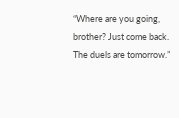“Where are you going, brother? Just come back. The duels are tomorrow.”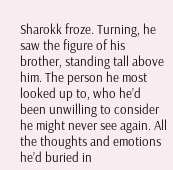Sharokk froze. Turning, he saw the figure of his brother, standing tall above him. The person he most looked up to, who he’d been unwilling to consider he might never see again. All the thoughts and emotions he’d buried in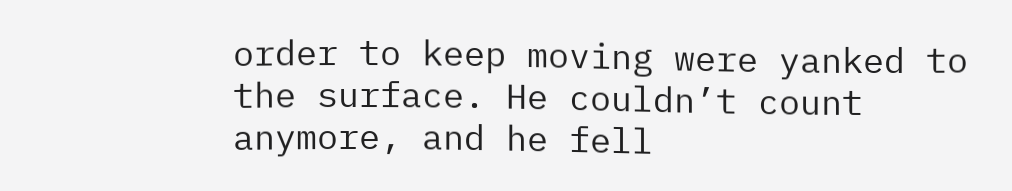order to keep moving were yanked to the surface. He couldn’t count anymore, and he fell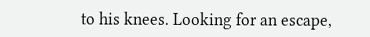to his knees. Looking for an escape,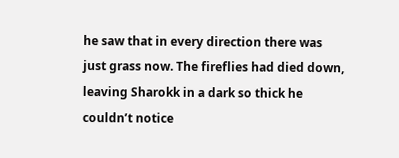he saw that in every direction there was just grass now. The fireflies had died down, leaving Sharokk in a dark so thick he couldn’t notice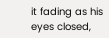it fading as his eyes closed,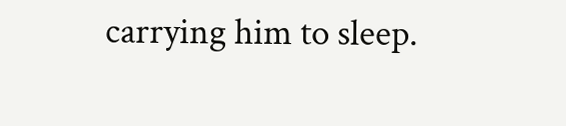carrying him to sleep.